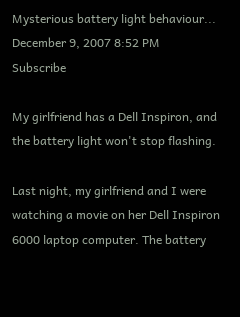Mysterious battery light behaviour...
December 9, 2007 8:52 PM   Subscribe

My girlfriend has a Dell Inspiron, and the battery light won't stop flashing.

Last night, my girlfriend and I were watching a movie on her Dell Inspiron 6000 laptop computer. The battery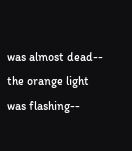was almost dead-- the orange light was flashing--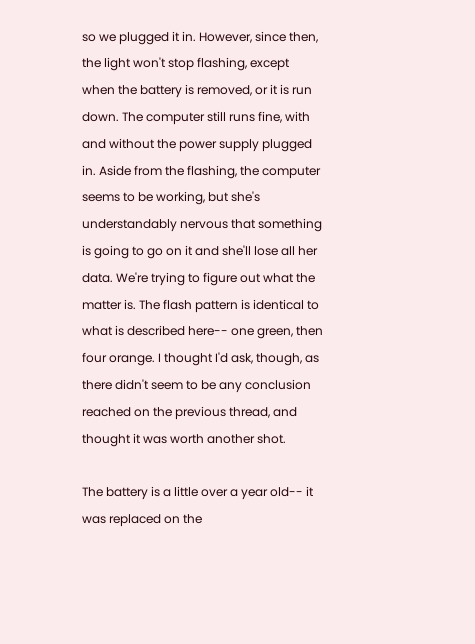so we plugged it in. However, since then, the light won't stop flashing, except when the battery is removed, or it is run down. The computer still runs fine, with and without the power supply plugged in. Aside from the flashing, the computer seems to be working, but she's understandably nervous that something is going to go on it and she'll lose all her data. We're trying to figure out what the matter is. The flash pattern is identical to what is described here-- one green, then four orange. I thought I'd ask, though, as there didn't seem to be any conclusion reached on the previous thread, and thought it was worth another shot.

The battery is a little over a year old-- it was replaced on the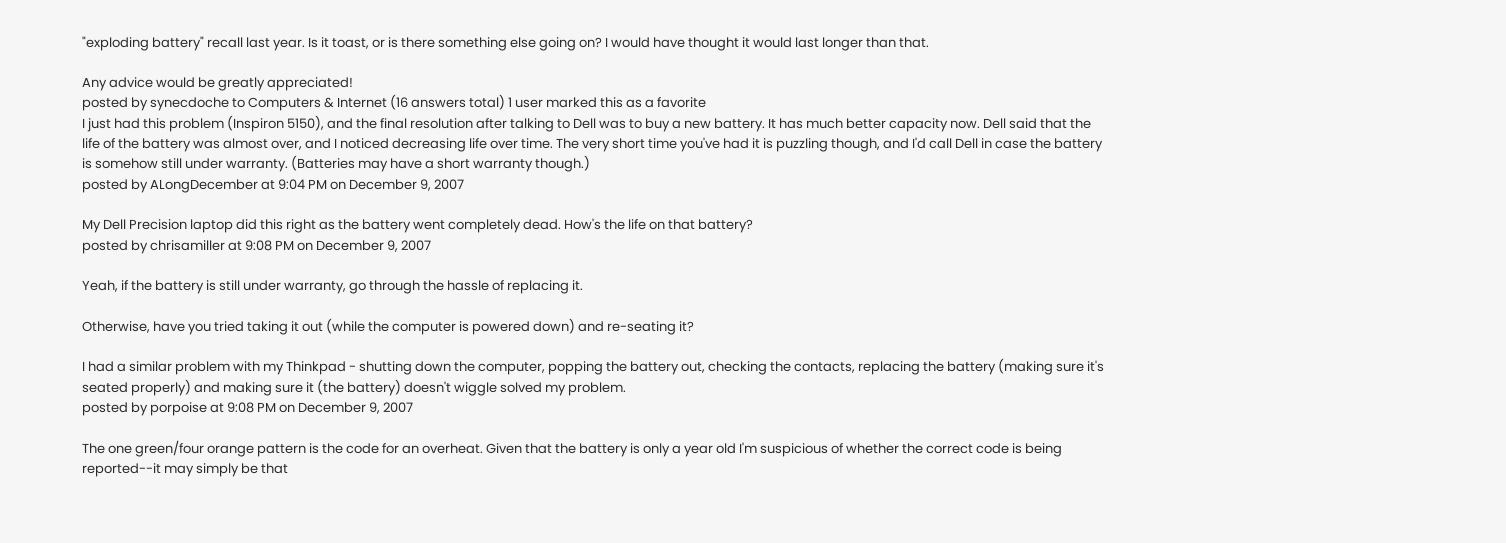"exploding battery" recall last year. Is it toast, or is there something else going on? I would have thought it would last longer than that.

Any advice would be greatly appreciated!
posted by synecdoche to Computers & Internet (16 answers total) 1 user marked this as a favorite
I just had this problem (Inspiron 5150), and the final resolution after talking to Dell was to buy a new battery. It has much better capacity now. Dell said that the life of the battery was almost over, and I noticed decreasing life over time. The very short time you've had it is puzzling though, and I'd call Dell in case the battery is somehow still under warranty. (Batteries may have a short warranty though.)
posted by ALongDecember at 9:04 PM on December 9, 2007

My Dell Precision laptop did this right as the battery went completely dead. How's the life on that battery?
posted by chrisamiller at 9:08 PM on December 9, 2007

Yeah, if the battery is still under warranty, go through the hassle of replacing it.

Otherwise, have you tried taking it out (while the computer is powered down) and re-seating it?

I had a similar problem with my Thinkpad - shutting down the computer, popping the battery out, checking the contacts, replacing the battery (making sure it's seated properly) and making sure it (the battery) doesn't wiggle solved my problem.
posted by porpoise at 9:08 PM on December 9, 2007

The one green/four orange pattern is the code for an overheat. Given that the battery is only a year old I'm suspicious of whether the correct code is being reported--it may simply be that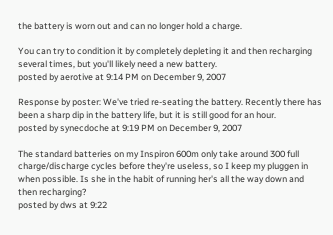the battery is worn out and can no longer hold a charge.

You can try to condition it by completely depleting it and then recharging several times, but you'll likely need a new battery.
posted by aerotive at 9:14 PM on December 9, 2007

Response by poster: We've tried re-seating the battery. Recently there has been a sharp dip in the battery life, but it is still good for an hour.
posted by synecdoche at 9:19 PM on December 9, 2007

The standard batteries on my Inspiron 600m only take around 300 full charge/discharge cycles before they're useless, so I keep my pluggen in when possible. Is she in the habit of running her's all the way down and then recharging?
posted by dws at 9:22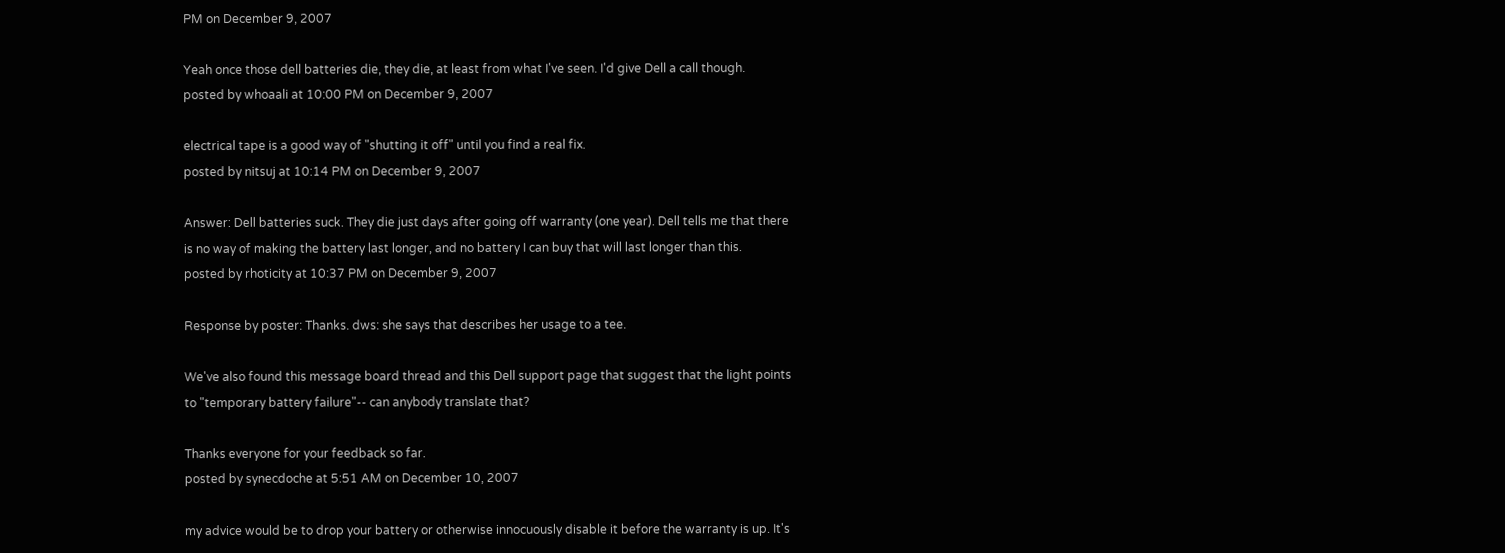PM on December 9, 2007

Yeah once those dell batteries die, they die, at least from what I've seen. I'd give Dell a call though.
posted by whoaali at 10:00 PM on December 9, 2007

electrical tape is a good way of "shutting it off" until you find a real fix.
posted by nitsuj at 10:14 PM on December 9, 2007

Answer: Dell batteries suck. They die just days after going off warranty (one year). Dell tells me that there is no way of making the battery last longer, and no battery I can buy that will last longer than this.
posted by rhoticity at 10:37 PM on December 9, 2007

Response by poster: Thanks. dws: she says that describes her usage to a tee.

We've also found this message board thread and this Dell support page that suggest that the light points to "temporary battery failure"-- can anybody translate that?

Thanks everyone for your feedback so far.
posted by synecdoche at 5:51 AM on December 10, 2007

my advice would be to drop your battery or otherwise innocuously disable it before the warranty is up. It's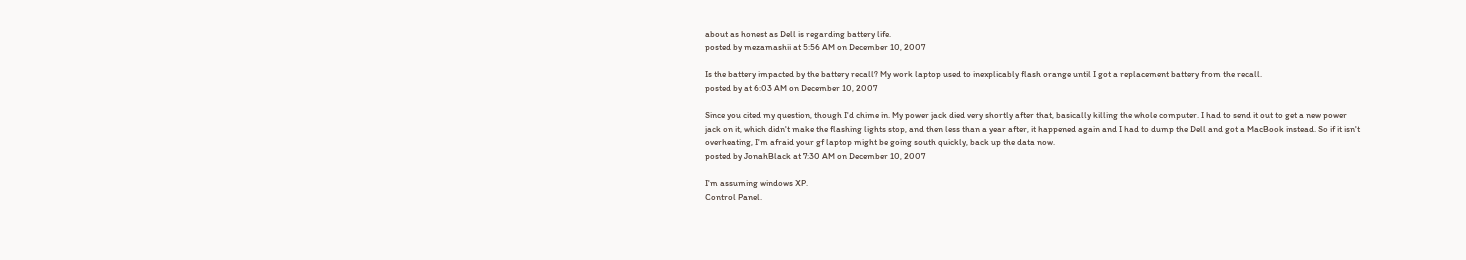about as honest as Dell is regarding battery life.
posted by mezamashii at 5:56 AM on December 10, 2007

Is the battery impacted by the battery recall? My work laptop used to inexplicably flash orange until I got a replacement battery from the recall.
posted by at 6:03 AM on December 10, 2007

Since you cited my question, though I'd chime in. My power jack died very shortly after that, basically killing the whole computer. I had to send it out to get a new power jack on it, which didn't make the flashing lights stop, and then less than a year after, it happened again and I had to dump the Dell and got a MacBook instead. So if it isn't overheating, I'm afraid your gf laptop might be going south quickly, back up the data now.
posted by JonahBlack at 7:30 AM on December 10, 2007

I'm assuming windows XP.
Control Panel.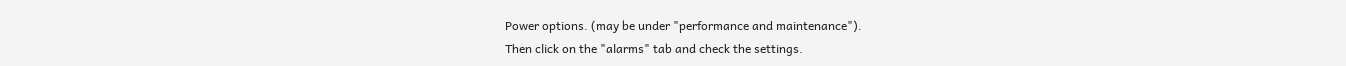Power options. (may be under "performance and maintenance").
Then click on the "alarms" tab and check the settings.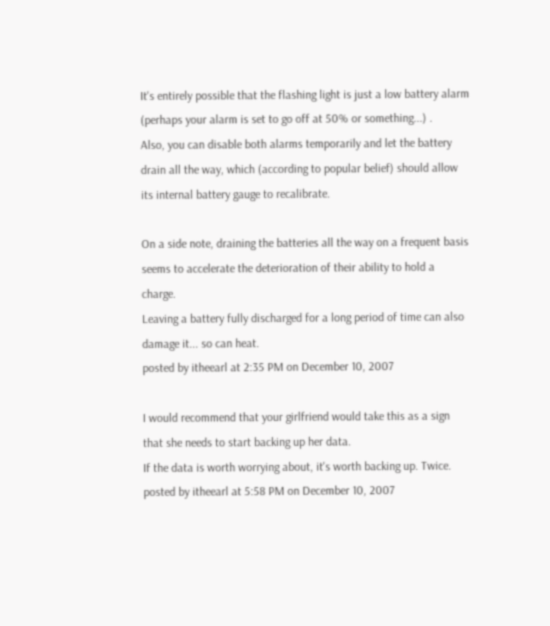It's entirely possible that the flashing light is just a low battery alarm (perhaps your alarm is set to go off at 50% or something...) .
Also, you can disable both alarms temporarily and let the battery drain all the way, which (according to popular belief) should allow its internal battery gauge to recalibrate.

On a side note, draining the batteries all the way on a frequent basis seems to accelerate the deterioration of their ability to hold a charge.
Leaving a battery fully discharged for a long period of time can also damage it... so can heat.
posted by itheearl at 2:35 PM on December 10, 2007

I would recommend that your girlfriend would take this as a sign that she needs to start backing up her data.
If the data is worth worrying about, it's worth backing up. Twice.
posted by itheearl at 5:58 PM on December 10, 2007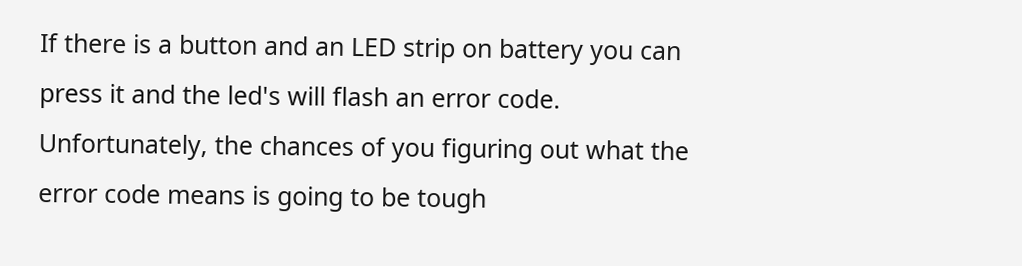If there is a button and an LED strip on battery you can press it and the led's will flash an error code. Unfortunately, the chances of you figuring out what the error code means is going to be tough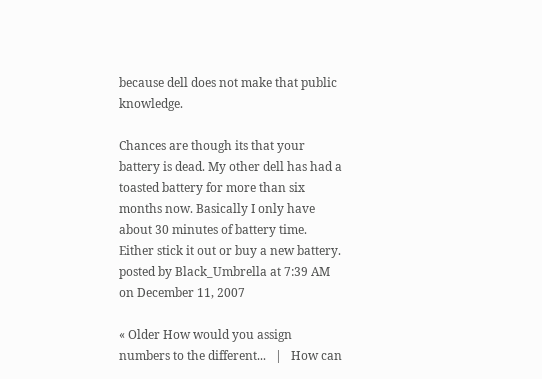because dell does not make that public knowledge.

Chances are though its that your battery is dead. My other dell has had a toasted battery for more than six months now. Basically I only have about 30 minutes of battery time. Either stick it out or buy a new battery.
posted by Black_Umbrella at 7:39 AM on December 11, 2007

« Older How would you assign numbers to the different...   |   How can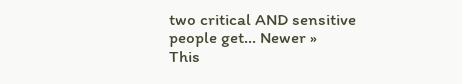two critical AND sensitive people get... Newer »
This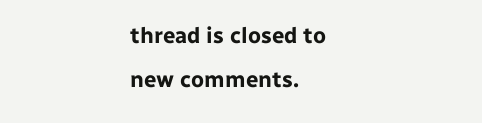thread is closed to new comments.